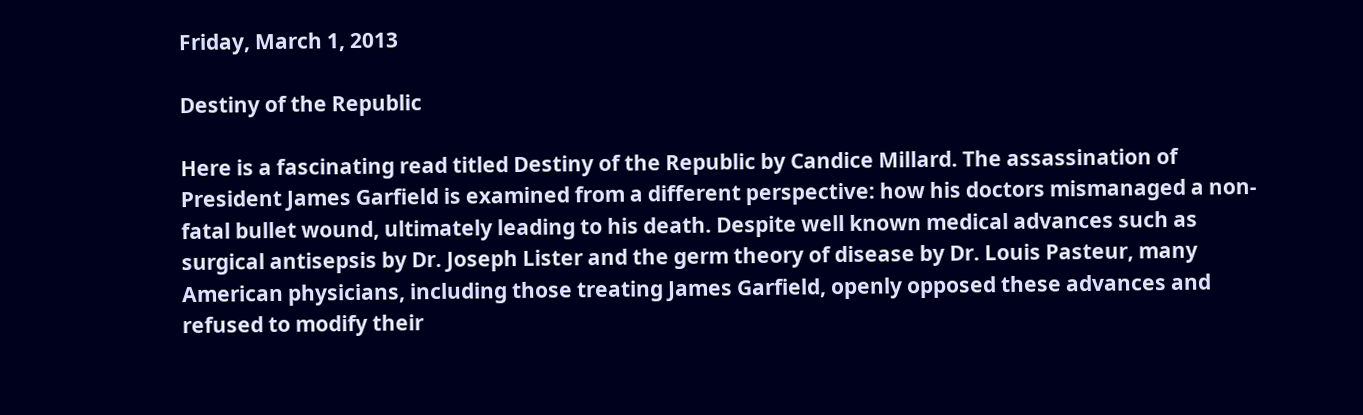Friday, March 1, 2013

Destiny of the Republic

Here is a fascinating read titled Destiny of the Republic by Candice Millard. The assassination of President James Garfield is examined from a different perspective: how his doctors mismanaged a non-fatal bullet wound, ultimately leading to his death. Despite well known medical advances such as surgical antisepsis by Dr. Joseph Lister and the germ theory of disease by Dr. Louis Pasteur, many American physicians, including those treating James Garfield, openly opposed these advances and refused to modify their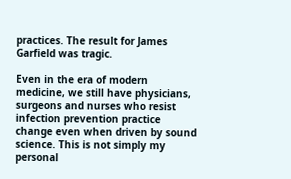practices. The result for James Garfield was tragic.

Even in the era of modern medicine, we still have physicians, surgeons and nurses who resist infection prevention practice change even when driven by sound science. This is not simply my personal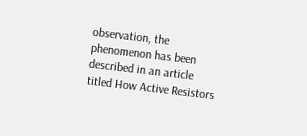observation, the phenomenon has been described in an article titled How Active Resistors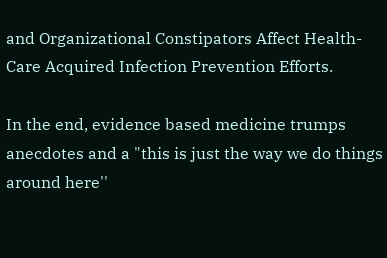and Organizational Constipators Affect Health-Care Acquired Infection Prevention Efforts.

In the end, evidence based medicine trumps anecdotes and a "this is just the way we do things around here''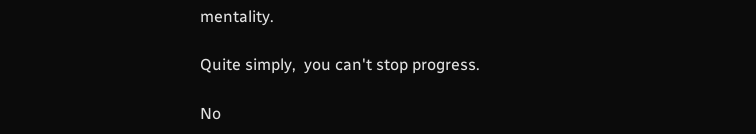mentality.

Quite simply,  you can't stop progress.

No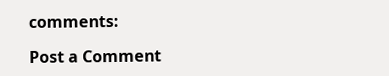comments:

Post a Comment